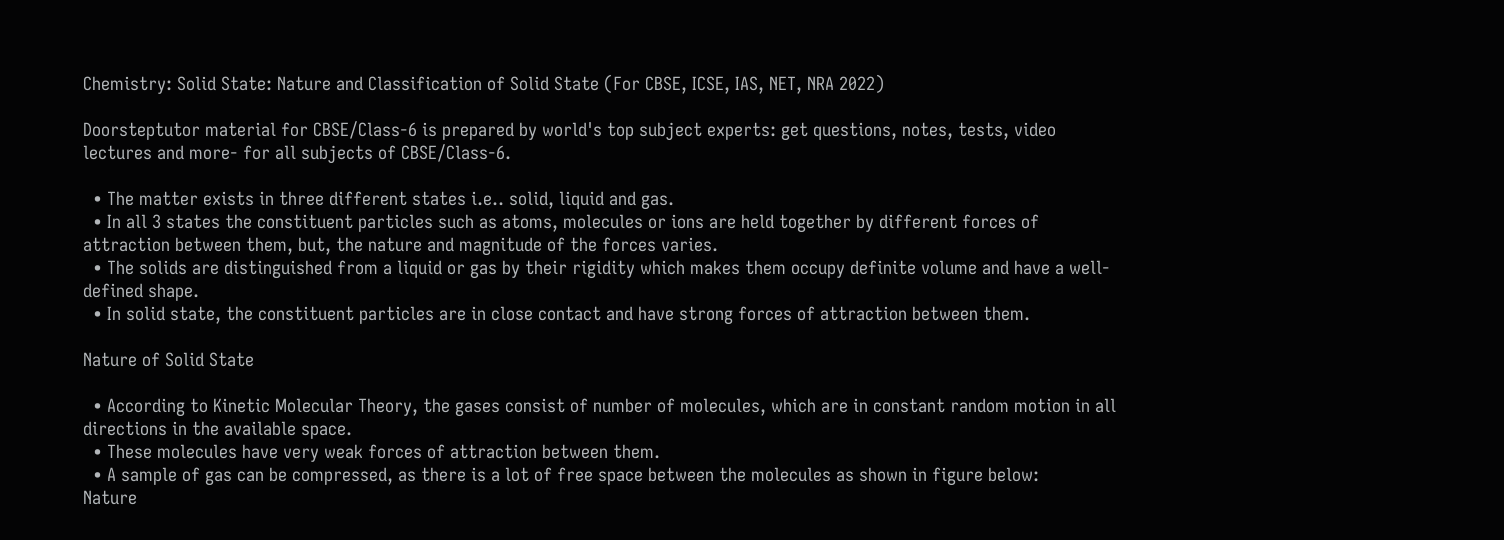Chemistry: Solid State: Nature and Classification of Solid State (For CBSE, ICSE, IAS, NET, NRA 2022)

Doorsteptutor material for CBSE/Class-6 is prepared by world's top subject experts: get questions, notes, tests, video lectures and more- for all subjects of CBSE/Class-6.

  • The matter exists in three different states i.e.. solid, liquid and gas.
  • In all 3 states the constituent particles such as atoms, molecules or ions are held together by different forces of attraction between them, but, the nature and magnitude of the forces varies.
  • The solids are distinguished from a liquid or gas by their rigidity which makes them occupy definite volume and have a well-defined shape.
  • In solid state, the constituent particles are in close contact and have strong forces of attraction between them.

Nature of Solid State

  • According to Kinetic Molecular Theory, the gases consist of number of molecules, which are in constant random motion in all directions in the available space.
  • These molecules have very weak forces of attraction between them.
  • A sample of gas can be compressed, as there is a lot of free space between the molecules as shown in figure below:
Nature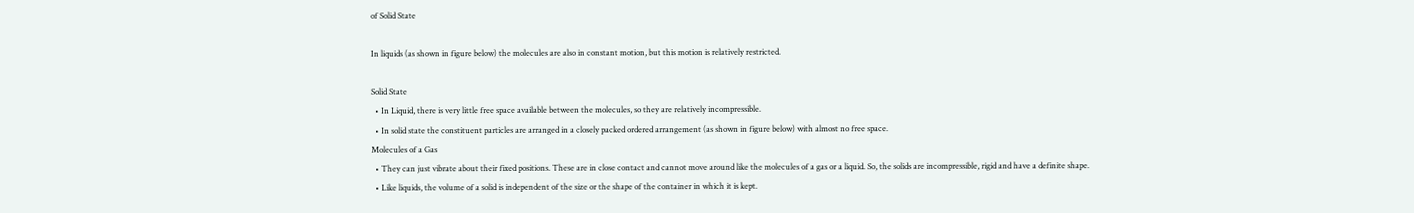of Solid State

In liquids (as shown in figure below) the molecules are also in constant motion, but this motion is relatively restricted.

Solid State
  • In Liquid, there is very little free space available between the molecules, so they are relatively incompressible.
  • In solid state the constituent particles are arranged in a closely packed ordered arrangement (as shown in figure below) with almost no free space.
Molecules of a Gas
  • They can just vibrate about their fixed positions. These are in close contact and cannot move around like the molecules of a gas or a liquid. So, the solids are incompressible, rigid and have a definite shape.
  • Like liquids, the volume of a solid is independent of the size or the shape of the container in which it is kept.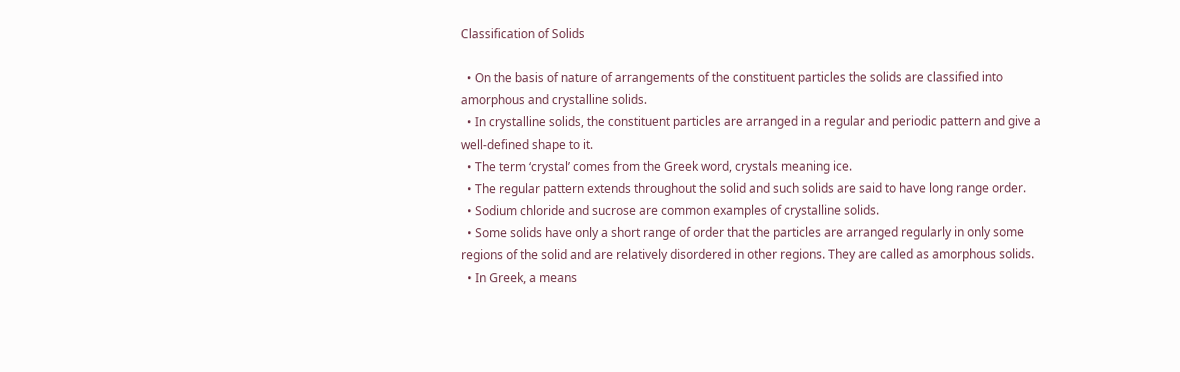Classification of Solids

  • On the basis of nature of arrangements of the constituent particles the solids are classified into amorphous and crystalline solids.
  • In crystalline solids, the constituent particles are arranged in a regular and periodic pattern and give a well-defined shape to it.
  • The term ‘crystal’ comes from the Greek word, crystals meaning ice.
  • The regular pattern extends throughout the solid and such solids are said to have long range order.
  • Sodium chloride and sucrose are common examples of crystalline solids.
  • Some solids have only a short range of order that the particles are arranged regularly in only some regions of the solid and are relatively disordered in other regions. They are called as amorphous solids.
  • In Greek, a means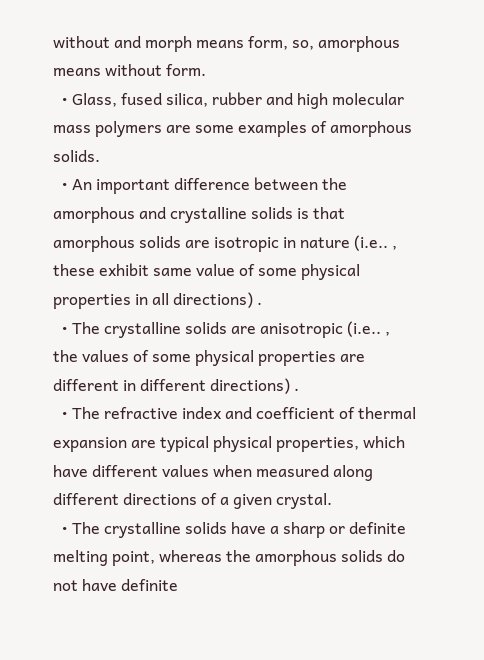without and morph means form, so, amorphous means without form.
  • Glass, fused silica, rubber and high molecular mass polymers are some examples of amorphous solids.
  • An important difference between the amorphous and crystalline solids is that amorphous solids are isotropic in nature (i.e.. , these exhibit same value of some physical properties in all directions) .
  • The crystalline solids are anisotropic (i.e.. , the values of some physical properties are different in different directions) .
  • The refractive index and coefficient of thermal expansion are typical physical properties, which have different values when measured along different directions of a given crystal.
  • The crystalline solids have a sharp or definite melting point, whereas the amorphous solids do not have definite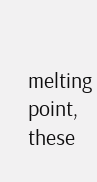melting point, these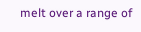melt over a range of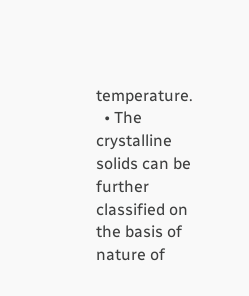temperature.
  • The crystalline solids can be further classified on the basis of nature of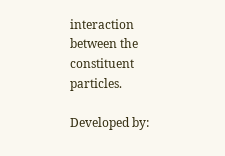interaction between the constituent particles.

Developed by: